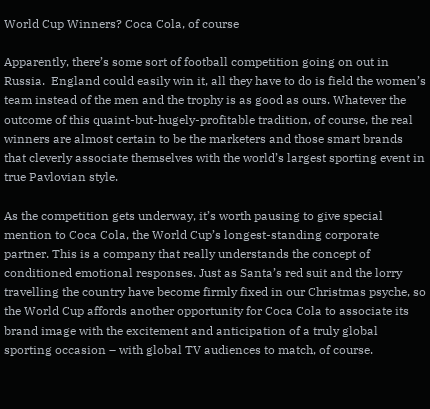World Cup Winners? Coca Cola, of course

Apparently, there’s some sort of football competition going on out in Russia.  England could easily win it, all they have to do is field the women’s team instead of the men and the trophy is as good as ours. Whatever the outcome of this quaint-but-hugely-profitable tradition, of course, the real winners are almost certain to be the marketers and those smart brands that cleverly associate themselves with the world’s largest sporting event in true Pavlovian style.

As the competition gets underway, it’s worth pausing to give special mention to Coca Cola, the World Cup’s longest-standing corporate partner. This is a company that really understands the concept of conditioned emotional responses. Just as Santa’s red suit and the lorry travelling the country have become firmly fixed in our Christmas psyche, so the World Cup affords another opportunity for Coca Cola to associate its brand image with the excitement and anticipation of a truly global sporting occasion – with global TV audiences to match, of course.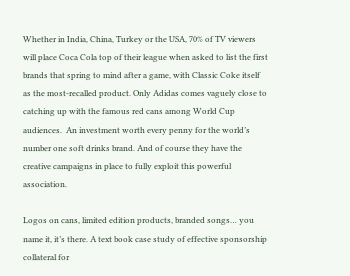Whether in India, China, Turkey or the USA, 70% of TV viewers will place Coca Cola top of their league when asked to list the first brands that spring to mind after a game, with Classic Coke itself as the most-recalled product. Only Adidas comes vaguely close to catching up with the famous red cans among World Cup audiences.  An investment worth every penny for the world’s number one soft drinks brand. And of course they have the creative campaigns in place to fully exploit this powerful association.

Logos on cans, limited edition products, branded songs… you name it, it’s there. A text book case study of effective sponsorship collateral for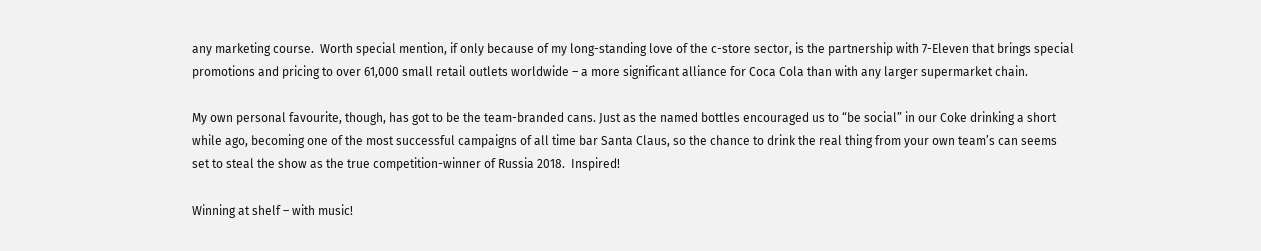any marketing course.  Worth special mention, if only because of my long-standing love of the c-store sector, is the partnership with 7-Eleven that brings special promotions and pricing to over 61,000 small retail outlets worldwide – a more significant alliance for Coca Cola than with any larger supermarket chain.

My own personal favourite, though, has got to be the team-branded cans. Just as the named bottles encouraged us to “be social” in our Coke drinking a short while ago, becoming one of the most successful campaigns of all time bar Santa Claus, so the chance to drink the real thing from your own team’s can seems set to steal the show as the true competition-winner of Russia 2018.  Inspired!

Winning at shelf – with music!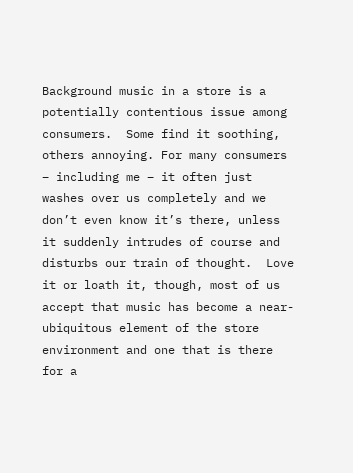Background music in a store is a potentially contentious issue among consumers.  Some find it soothing, others annoying. For many consumers – including me – it often just washes over us completely and we don’t even know it’s there, unless it suddenly intrudes of course and disturbs our train of thought.  Love it or loath it, though, most of us accept that music has become a near-ubiquitous element of the store environment and one that is there for a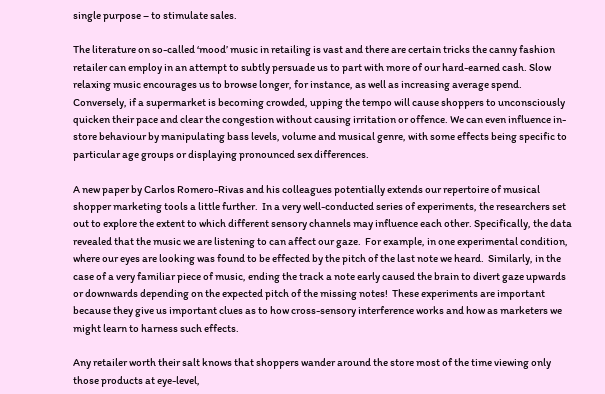single purpose – to stimulate sales.

The literature on so-called ‘mood’ music in retailing is vast and there are certain tricks the canny fashion retailer can employ in an attempt to subtly persuade us to part with more of our hard-earned cash. Slow relaxing music encourages us to browse longer, for instance, as well as increasing average spend. Conversely, if a supermarket is becoming crowded, upping the tempo will cause shoppers to unconsciously quicken their pace and clear the congestion without causing irritation or offence. We can even influence in-store behaviour by manipulating bass levels, volume and musical genre, with some effects being specific to particular age groups or displaying pronounced sex differences.

A new paper by Carlos Romero-Rivas and his colleagues potentially extends our repertoire of musical shopper marketing tools a little further.  In a very well-conducted series of experiments, the researchers set out to explore the extent to which different sensory channels may influence each other. Specifically, the data revealed that the music we are listening to can affect our gaze.  For example, in one experimental condition, where our eyes are looking was found to be effected by the pitch of the last note we heard.  Similarly, in the case of a very familiar piece of music, ending the track a note early caused the brain to divert gaze upwards or downwards depending on the expected pitch of the missing notes!  These experiments are important because they give us important clues as to how cross-sensory interference works and how as marketers we might learn to harness such effects.

Any retailer worth their salt knows that shoppers wander around the store most of the time viewing only those products at eye-level,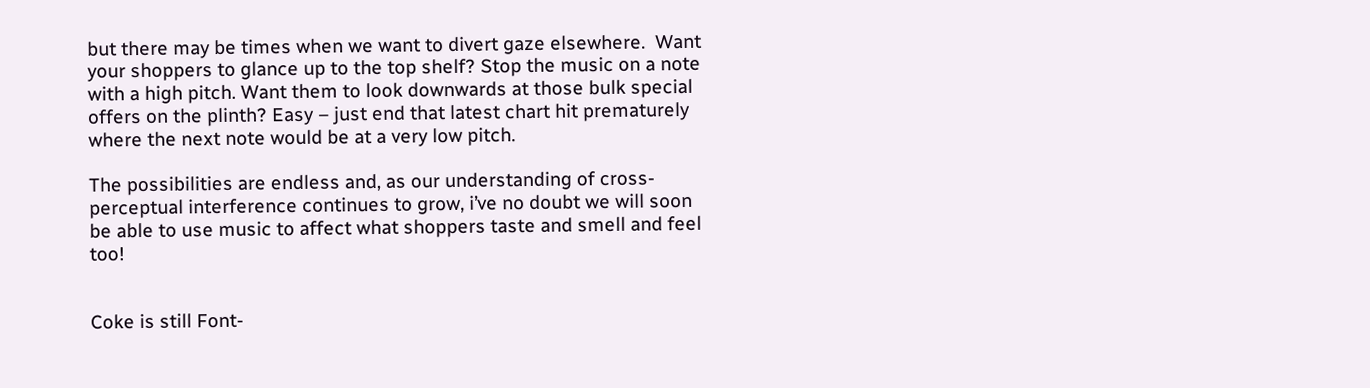but there may be times when we want to divert gaze elsewhere.  Want your shoppers to glance up to the top shelf? Stop the music on a note with a high pitch. Want them to look downwards at those bulk special offers on the plinth? Easy – just end that latest chart hit prematurely where the next note would be at a very low pitch.

The possibilities are endless and, as our understanding of cross-perceptual interference continues to grow, i’ve no doubt we will soon be able to use music to affect what shoppers taste and smell and feel too!


Coke is still Font-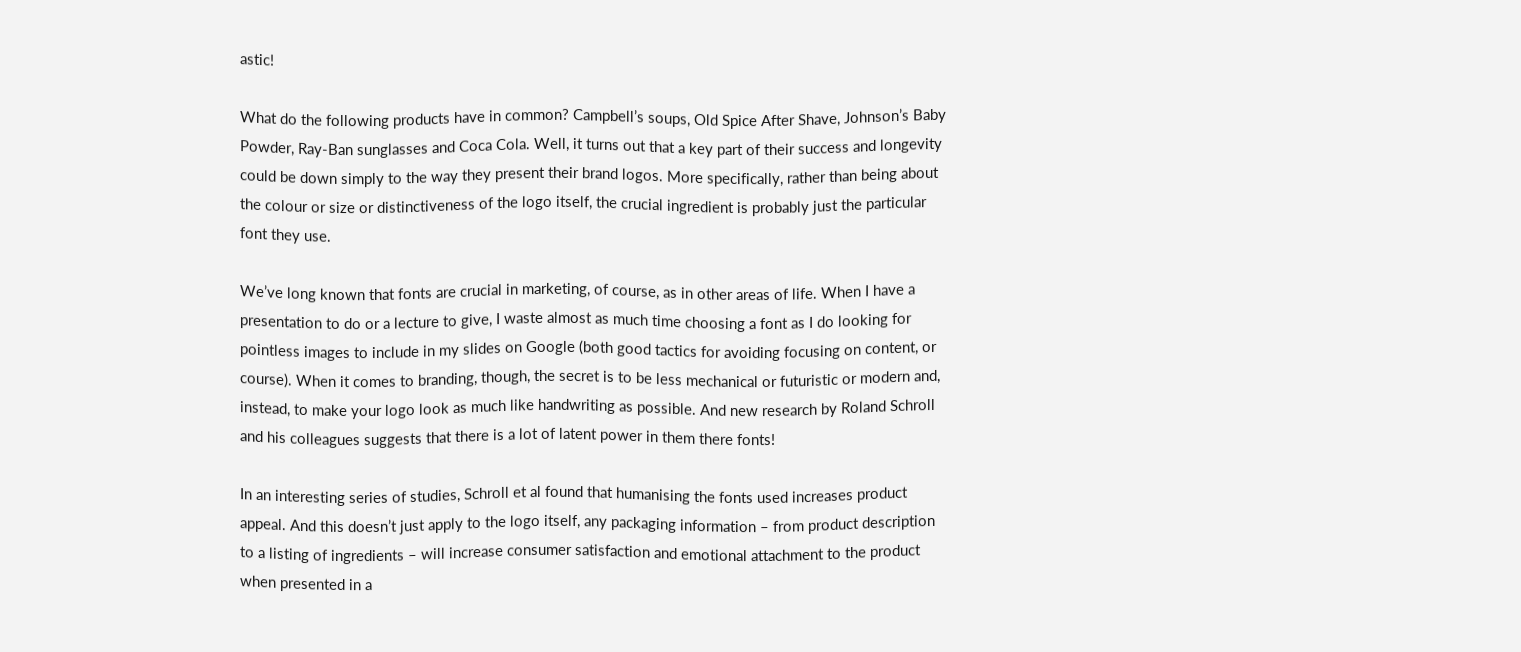astic!

What do the following products have in common? Campbell’s soups, Old Spice After Shave, Johnson’s Baby Powder, Ray-Ban sunglasses and Coca Cola. Well, it turns out that a key part of their success and longevity could be down simply to the way they present their brand logos. More specifically, rather than being about the colour or size or distinctiveness of the logo itself, the crucial ingredient is probably just the particular font they use.

We’ve long known that fonts are crucial in marketing, of course, as in other areas of life. When I have a presentation to do or a lecture to give, I waste almost as much time choosing a font as I do looking for pointless images to include in my slides on Google (both good tactics for avoiding focusing on content, or course). When it comes to branding, though, the secret is to be less mechanical or futuristic or modern and, instead, to make your logo look as much like handwriting as possible. And new research by Roland Schroll and his colleagues suggests that there is a lot of latent power in them there fonts!

In an interesting series of studies, Schroll et al found that humanising the fonts used increases product appeal. And this doesn’t just apply to the logo itself, any packaging information – from product description to a listing of ingredients – will increase consumer satisfaction and emotional attachment to the product when presented in a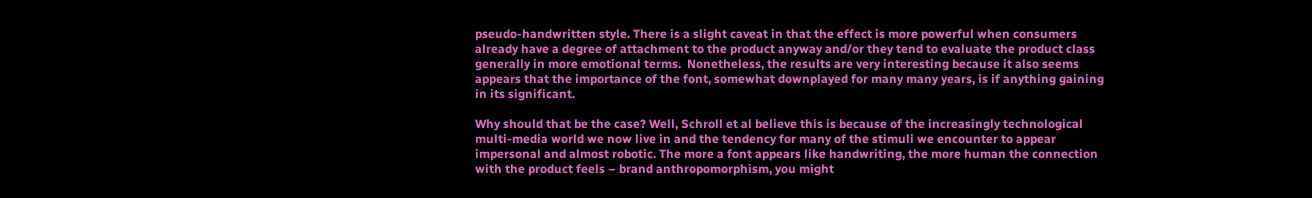pseudo-handwritten style. There is a slight caveat in that the effect is more powerful when consumers already have a degree of attachment to the product anyway and/or they tend to evaluate the product class generally in more emotional terms.  Nonetheless, the results are very interesting because it also seems appears that the importance of the font, somewhat downplayed for many many years, is if anything gaining in its significant.

Why should that be the case? Well, Schroll et al believe this is because of the increasingly technological multi-media world we now live in and the tendency for many of the stimuli we encounter to appear impersonal and almost robotic. The more a font appears like handwriting, the more human the connection with the product feels – brand anthropomorphism, you might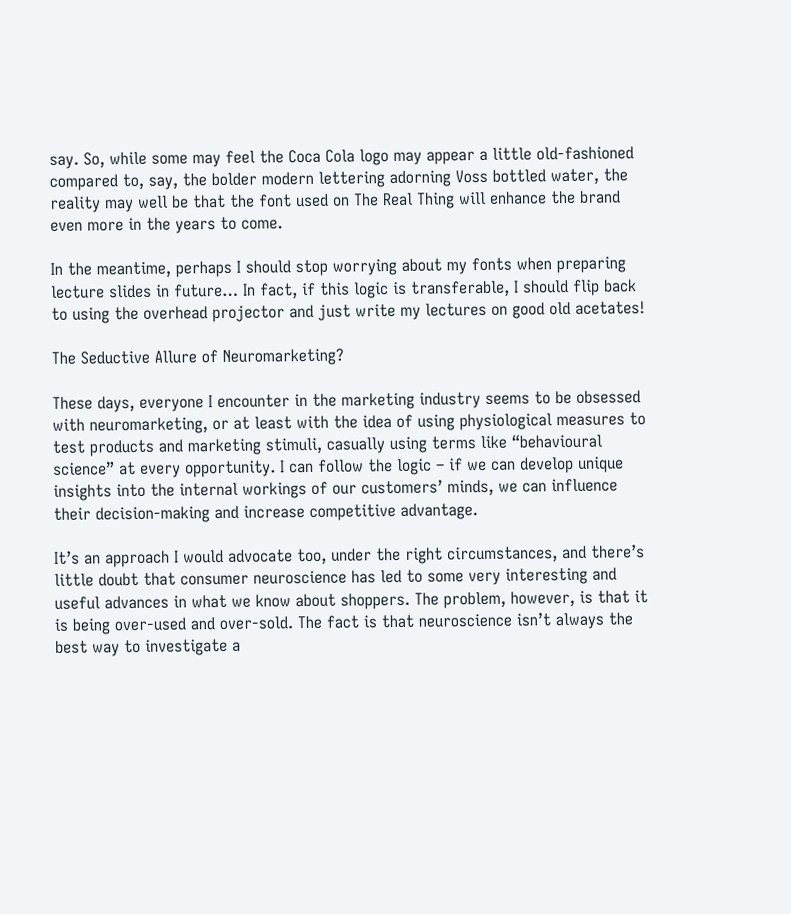say. So, while some may feel the Coca Cola logo may appear a little old-fashioned compared to, say, the bolder modern lettering adorning Voss bottled water, the reality may well be that the font used on The Real Thing will enhance the brand even more in the years to come.

In the meantime, perhaps I should stop worrying about my fonts when preparing lecture slides in future… In fact, if this logic is transferable, I should flip back to using the overhead projector and just write my lectures on good old acetates!

The Seductive Allure of Neuromarketing?

These days, everyone I encounter in the marketing industry seems to be obsessed with neuromarketing, or at least with the idea of using physiological measures to test products and marketing stimuli, casually using terms like “behavioural science” at every opportunity. I can follow the logic – if we can develop unique insights into the internal workings of our customers’ minds, we can influence their decision-making and increase competitive advantage.

It’s an approach I would advocate too, under the right circumstances, and there’s little doubt that consumer neuroscience has led to some very interesting and useful advances in what we know about shoppers. The problem, however, is that it is being over-used and over-sold. The fact is that neuroscience isn’t always the best way to investigate a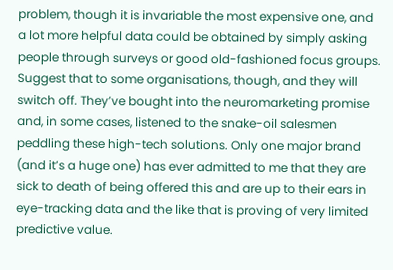problem, though it is invariable the most expensive one, and a lot more helpful data could be obtained by simply asking people through surveys or good old-fashioned focus groups. Suggest that to some organisations, though, and they will switch off. They’ve bought into the neuromarketing promise and, in some cases, listened to the snake-oil salesmen peddling these high-tech solutions. Only one major brand (and it’s a huge one) has ever admitted to me that they are sick to death of being offered this and are up to their ears in eye-tracking data and the like that is proving of very limited predictive value.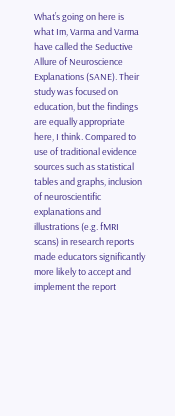What’s going on here is what Im, Varma and Varma have called the Seductive Allure of Neuroscience Explanations (SANE). Their study was focused on education, but the findings are equally appropriate here, I think. Compared to use of traditional evidence sources such as statistical tables and graphs, inclusion of neuroscientific explanations and illustrations (e.g. fMRI scans) in research reports made educators significantly more likely to accept and implement the report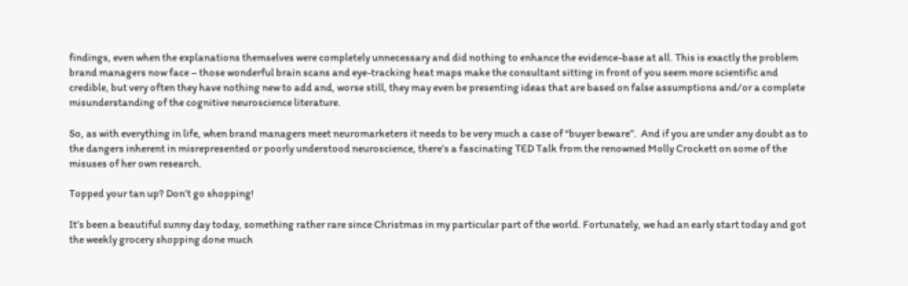findings, even when the explanations themselves were completely unnecessary and did nothing to enhance the evidence-base at all. This is exactly the problem brand managers now face – those wonderful brain scans and eye-tracking heat maps make the consultant sitting in front of you seem more scientific and credible, but very often they have nothing new to add and, worse still, they may even be presenting ideas that are based on false assumptions and/or a complete misunderstanding of the cognitive neuroscience literature.

So, as with everything in life, when brand managers meet neuromarketers it needs to be very much a case of “buyer beware”.  And if you are under any doubt as to the dangers inherent in misrepresented or poorly understood neuroscience, there’s a fascinating TED Talk from the renowned Molly Crockett on some of the misuses of her own research.

Topped your tan up? Don’t go shopping!

It’s been a beautiful sunny day today, something rather rare since Christmas in my particular part of the world. Fortunately, we had an early start today and got the weekly grocery shopping done much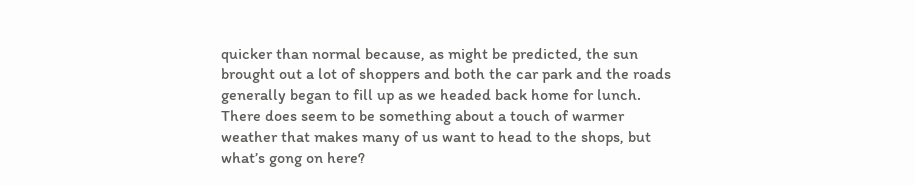quicker than normal because, as might be predicted, the sun brought out a lot of shoppers and both the car park and the roads generally began to fill up as we headed back home for lunch. There does seem to be something about a touch of warmer weather that makes many of us want to head to the shops, but what’s gong on here?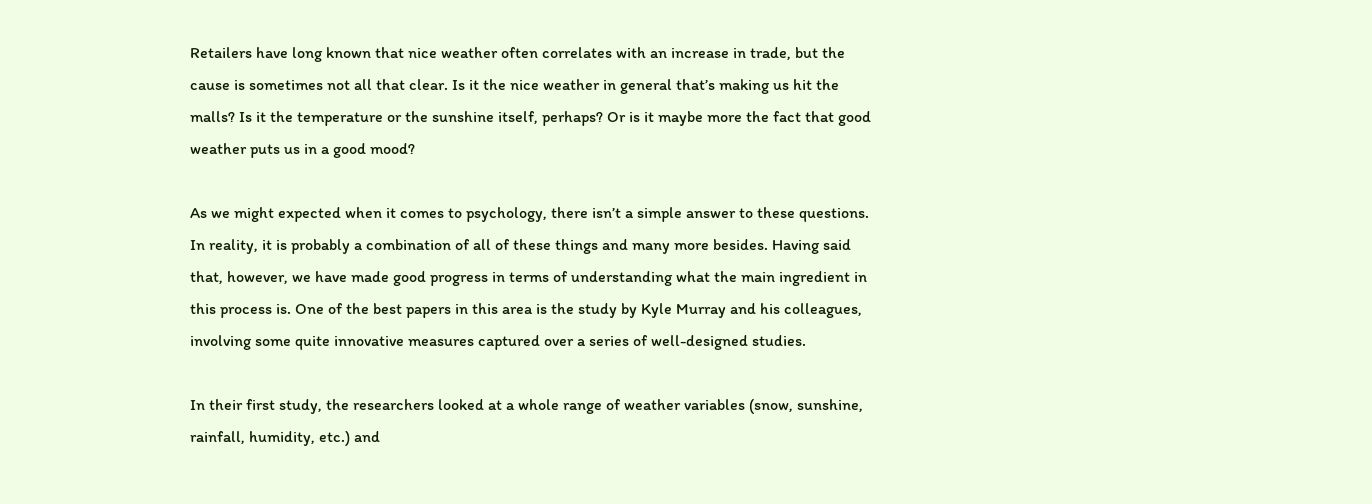Retailers have long known that nice weather often correlates with an increase in trade, but the cause is sometimes not all that clear. Is it the nice weather in general that’s making us hit the malls? Is it the temperature or the sunshine itself, perhaps? Or is it maybe more the fact that good weather puts us in a good mood?

As we might expected when it comes to psychology, there isn’t a simple answer to these questions. In reality, it is probably a combination of all of these things and many more besides. Having said that, however, we have made good progress in terms of understanding what the main ingredient in this process is. One of the best papers in this area is the study by Kyle Murray and his colleagues, involving some quite innovative measures captured over a series of well-designed studies.

In their first study, the researchers looked at a whole range of weather variables (snow, sunshine, rainfall, humidity, etc.) and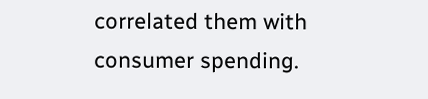correlated them with consumer spending.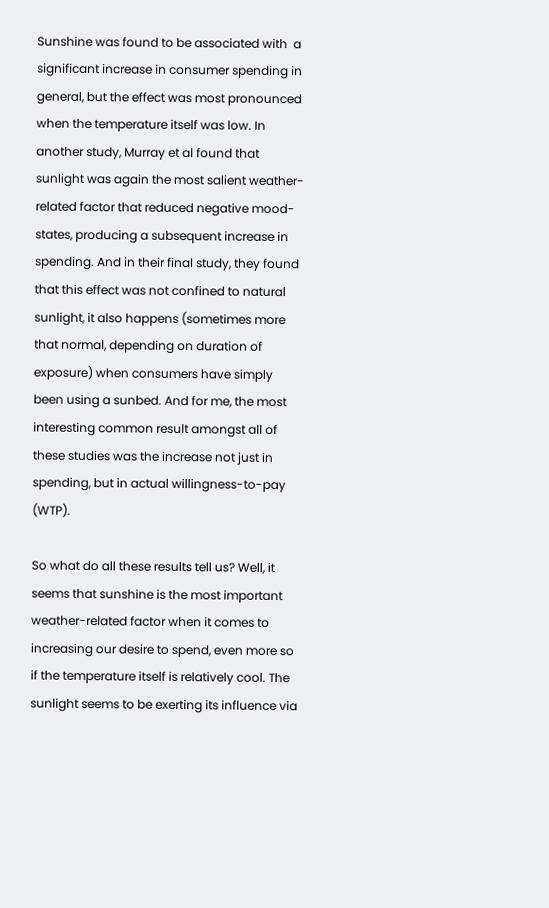Sunshine was found to be associated with  a significant increase in consumer spending in general, but the effect was most pronounced when the temperature itself was low. In another study, Murray et al found that sunlight was again the most salient weather-related factor that reduced negative mood-states, producing a subsequent increase in spending. And in their final study, they found that this effect was not confined to natural sunlight, it also happens (sometimes more that normal, depending on duration of exposure) when consumers have simply been using a sunbed. And for me, the most interesting common result amongst all of these studies was the increase not just in spending, but in actual willingness-to-pay (WTP).

So what do all these results tell us? Well, it seems that sunshine is the most important weather-related factor when it comes to increasing our desire to spend, even more so if the temperature itself is relatively cool. The sunlight seems to be exerting its influence via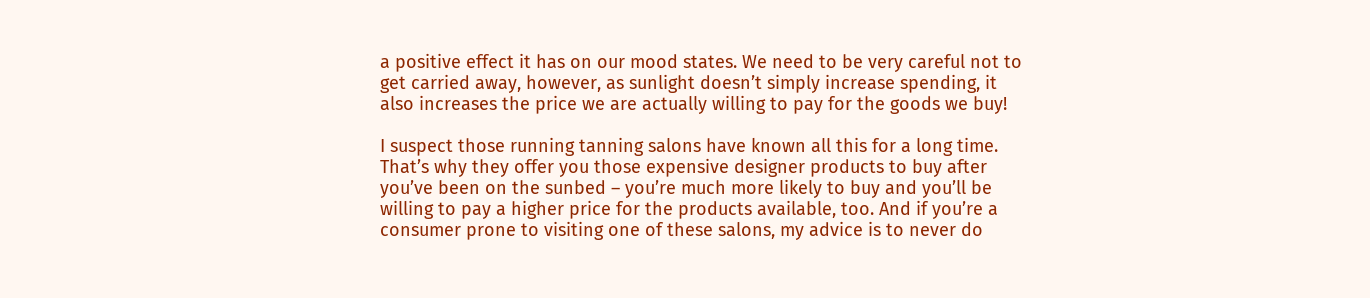a positive effect it has on our mood states. We need to be very careful not to get carried away, however, as sunlight doesn’t simply increase spending, it also increases the price we are actually willing to pay for the goods we buy!

I suspect those running tanning salons have known all this for a long time. That’s why they offer you those expensive designer products to buy after you’ve been on the sunbed – you’re much more likely to buy and you’ll be willing to pay a higher price for the products available, too. And if you’re a consumer prone to visiting one of these salons, my advice is to never do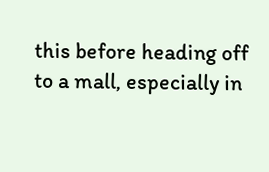this before heading off to a mall, especially in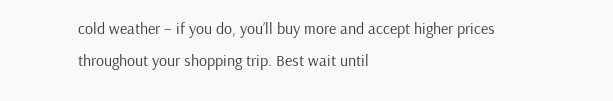cold weather – if you do, you’ll buy more and accept higher prices throughout your shopping trip. Best wait until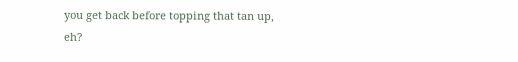you get back before topping that tan up, eh?